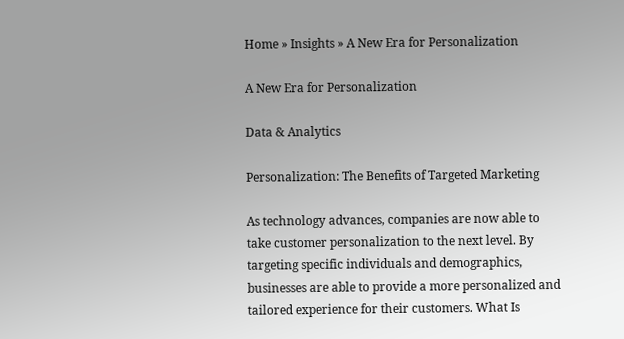Home » Insights » A New Era for Personalization

A New Era for Personalization

Data & Analytics

Personalization: The Benefits of Targeted Marketing

As technology advances, companies are now able to take customer personalization to the next level. By targeting specific individuals and demographics, businesses are able to provide a more personalized and tailored experience for their customers. What Is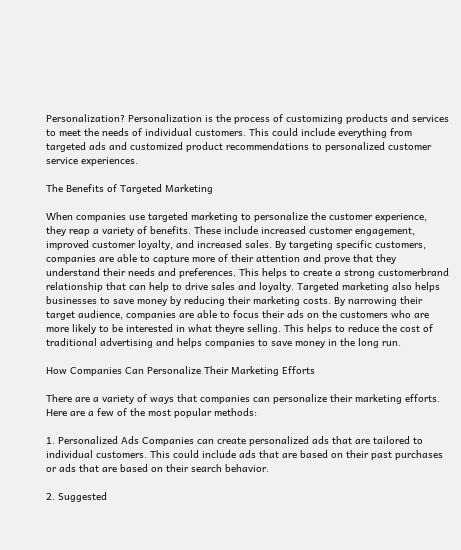Personalization? Personalization is the process of customizing products and services to meet the needs of individual customers. This could include everything from targeted ads and customized product recommendations to personalized customer service experiences.

The Benefits of Targeted Marketing

When companies use targeted marketing to personalize the customer experience, they reap a variety of benefits. These include increased customer engagement, improved customer loyalty, and increased sales. By targeting specific customers, companies are able to capture more of their attention and prove that they understand their needs and preferences. This helps to create a strong customerbrand relationship that can help to drive sales and loyalty. Targeted marketing also helps businesses to save money by reducing their marketing costs. By narrowing their target audience, companies are able to focus their ads on the customers who are more likely to be interested in what theyre selling. This helps to reduce the cost of traditional advertising and helps companies to save money in the long run.

How Companies Can Personalize Their Marketing Efforts

There are a variety of ways that companies can personalize their marketing efforts. Here are a few of the most popular methods:

1. Personalized Ads Companies can create personalized ads that are tailored to individual customers. This could include ads that are based on their past purchases or ads that are based on their search behavior.

2. Suggested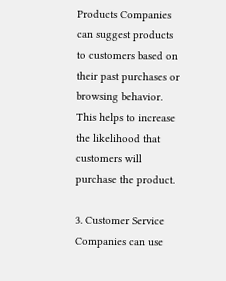Products Companies can suggest products to customers based on their past purchases or browsing behavior. This helps to increase the likelihood that customers will purchase the product.

3. Customer Service Companies can use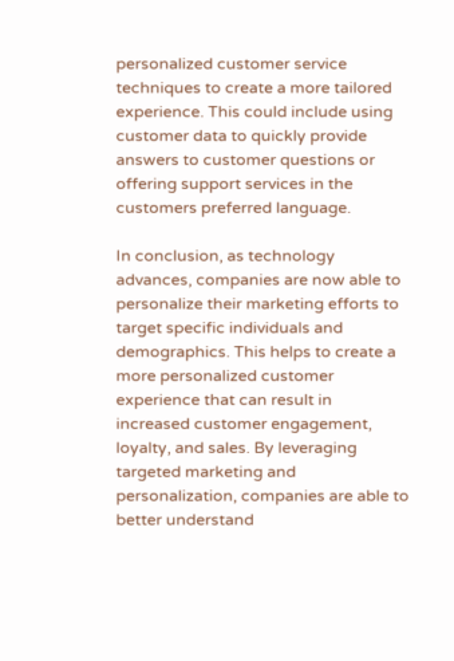personalized customer service techniques to create a more tailored experience. This could include using customer data to quickly provide answers to customer questions or offering support services in the customers preferred language.

In conclusion, as technology advances, companies are now able to personalize their marketing efforts to target specific individuals and demographics. This helps to create a more personalized customer experience that can result in increased customer engagement, loyalty, and sales. By leveraging targeted marketing and personalization, companies are able to better understand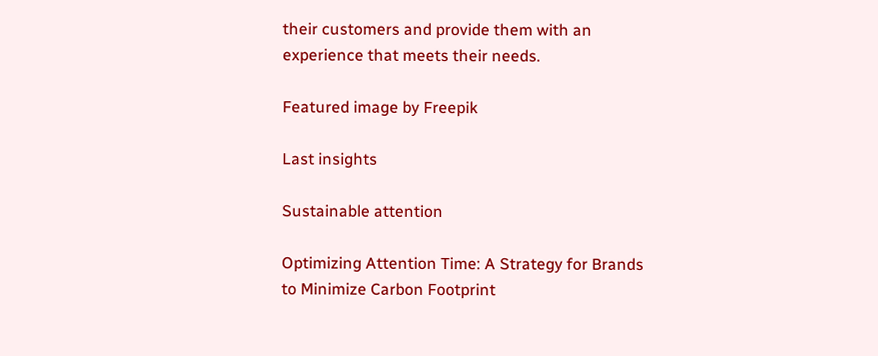their customers and provide them with an experience that meets their needs.

Featured image by Freepik

Last insights

Sustainable attention

Optimizing Attention Time: A Strategy for Brands to Minimize Carbon Footprint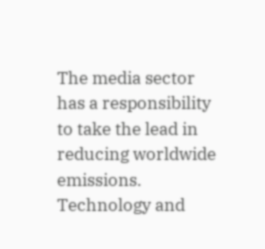The media sector has a responsibility to take the lead in reducing worldwide emissions. Technology and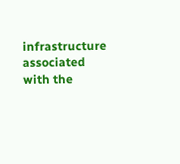infrastructure associated with the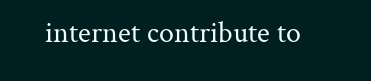internet contribute to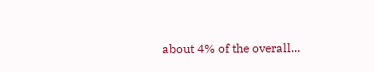about 4% of the overall...